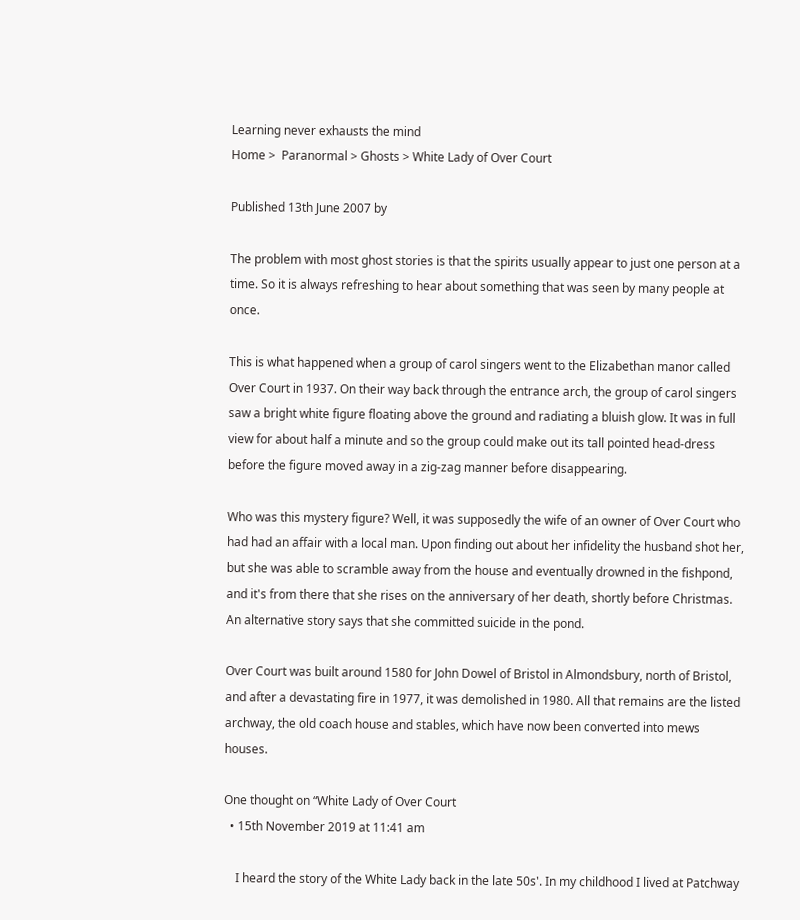Learning never exhausts the mind
Home >  Paranormal > Ghosts > White Lady of Over Court

Published 13th June 2007 by

The problem with most ghost stories is that the spirits usually appear to just one person at a time. So it is always refreshing to hear about something that was seen by many people at once.

This is what happened when a group of carol singers went to the Elizabethan manor called Over Court in 1937. On their way back through the entrance arch, the group of carol singers saw a bright white figure floating above the ground and radiating a bluish glow. It was in full view for about half a minute and so the group could make out its tall pointed head-dress before the figure moved away in a zig-zag manner before disappearing.

Who was this mystery figure? Well, it was supposedly the wife of an owner of Over Court who had had an affair with a local man. Upon finding out about her infidelity the husband shot her, but she was able to scramble away from the house and eventually drowned in the fishpond, and it's from there that she rises on the anniversary of her death, shortly before Christmas. An alternative story says that she committed suicide in the pond.

Over Court was built around 1580 for John Dowel of Bristol in Almondsbury, north of Bristol, and after a devastating fire in 1977, it was demolished in 1980. All that remains are the listed archway, the old coach house and stables, which have now been converted into mews houses.

One thought on “White Lady of Over Court
  • 15th November 2019 at 11:41 am

    I heard the story of the White Lady back in the late 50s'. In my childhood I lived at Patchway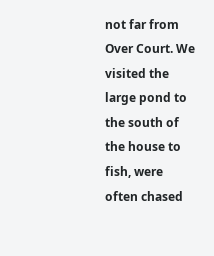not far from Over Court. We visited the large pond to the south of the house to fish, were often chased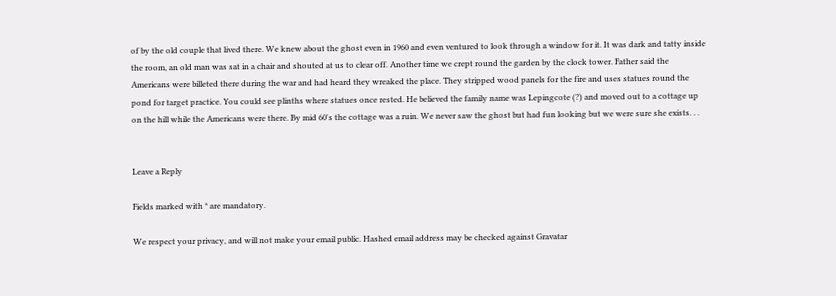of by the old couple that lived there. We knew about the ghost even in 1960 and even ventured to look through a window for it. It was dark and tatty inside the room, an old man was sat in a chair and shouted at us to clear off. Another time we crept round the garden by the clock tower. Father said the Americans were billeted there during the war and had heard they wreaked the place. They stripped wood panels for the fire and uses statues round the pond for target practice. You could see plinths where statues once rested. He believed the family name was Lepingcote (?) and moved out to a cottage up on the hill while the Americans were there. By mid 60's the cottage was a ruin. We never saw the ghost but had fun looking but we were sure she exists. . .


Leave a Reply

Fields marked with * are mandatory.

We respect your privacy, and will not make your email public. Hashed email address may be checked against Gravatar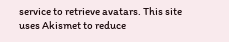service to retrieve avatars. This site uses Akismet to reduce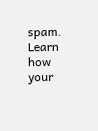spam. Learn how your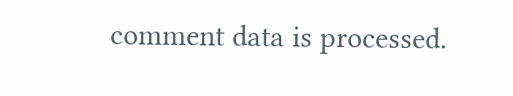comment data is processed.